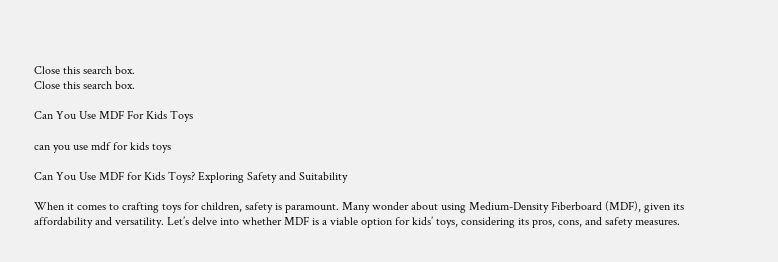Close this search box.
Close this search box.

Can You Use MDF For Kids Toys

can you use mdf for kids toys

Can You Use MDF for Kids Toys? Exploring Safety and Suitability

When it comes to crafting toys for children, safety is paramount. Many wonder about using Medium-Density Fiberboard (MDF), given its affordability and versatility. Let’s delve into whether MDF is a viable option for kids’ toys, considering its pros, cons, and safety measures.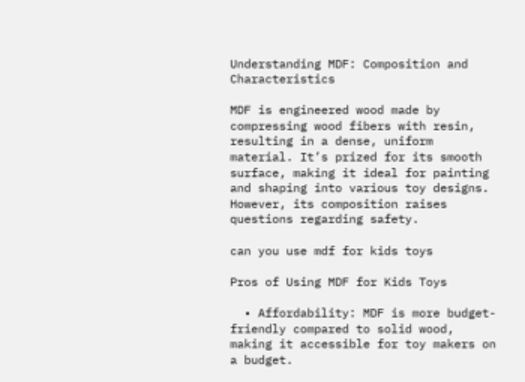Understanding MDF: Composition and Characteristics

MDF is engineered wood made by compressing wood fibers with resin, resulting in a dense, uniform material. It’s prized for its smooth surface, making it ideal for painting and shaping into various toy designs. However, its composition raises questions regarding safety.

can you use mdf for kids toys

Pros of Using MDF for Kids Toys

  • Affordability: MDF is more budget-friendly compared to solid wood, making it accessible for toy makers on a budget.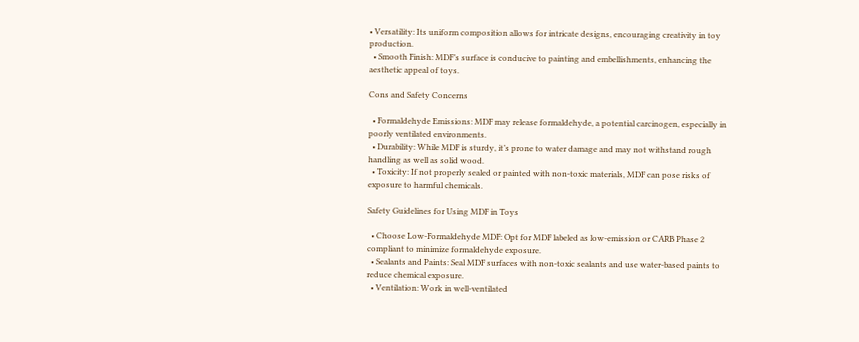• Versatility: Its uniform composition allows for intricate designs, encouraging creativity in toy production.
  • Smooth Finish: MDF’s surface is conducive to painting and embellishments, enhancing the aesthetic appeal of toys.

Cons and Safety Concerns

  • Formaldehyde Emissions: MDF may release formaldehyde, a potential carcinogen, especially in poorly ventilated environments.
  • Durability: While MDF is sturdy, it’s prone to water damage and may not withstand rough handling as well as solid wood.
  • Toxicity: If not properly sealed or painted with non-toxic materials, MDF can pose risks of exposure to harmful chemicals.

Safety Guidelines for Using MDF in Toys

  • Choose Low-Formaldehyde MDF: Opt for MDF labeled as low-emission or CARB Phase 2 compliant to minimize formaldehyde exposure.
  • Sealants and Paints: Seal MDF surfaces with non-toxic sealants and use water-based paints to reduce chemical exposure.
  • Ventilation: Work in well-ventilated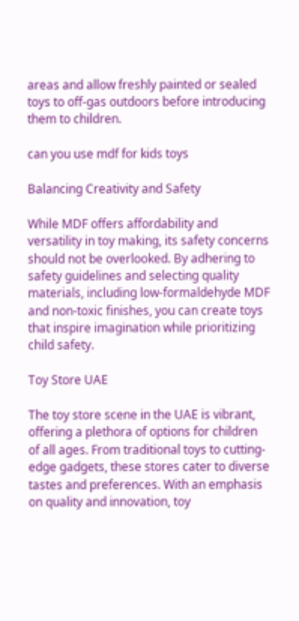areas and allow freshly painted or sealed toys to off-gas outdoors before introducing them to children.

can you use mdf for kids toys

Balancing Creativity and Safety

While MDF offers affordability and versatility in toy making, its safety concerns should not be overlooked. By adhering to safety guidelines and selecting quality materials, including low-formaldehyde MDF and non-toxic finishes, you can create toys that inspire imagination while prioritizing child safety.

Toy Store UAE

The toy store scene in the UAE is vibrant, offering a plethora of options for children of all ages. From traditional toys to cutting-edge gadgets, these stores cater to diverse tastes and preferences. With an emphasis on quality and innovation, toy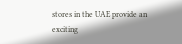stores in the UAE provide an exciting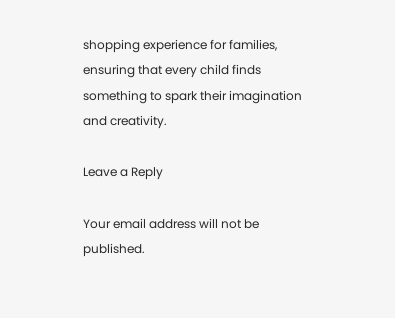shopping experience for families, ensuring that every child finds something to spark their imagination and creativity.

Leave a Reply

Your email address will not be published.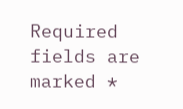Required fields are marked *